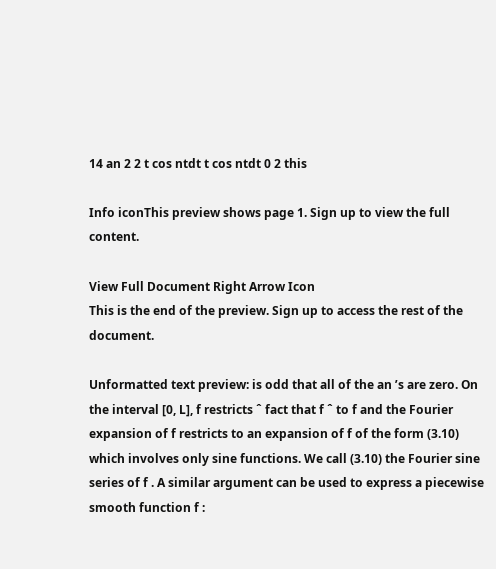14 an 2 2 t cos ntdt t cos ntdt 0 2 this

Info iconThis preview shows page 1. Sign up to view the full content.

View Full Document Right Arrow Icon
This is the end of the preview. Sign up to access the rest of the document.

Unformatted text preview: is odd that all of the an ’s are zero. On the interval [0, L], f restricts ˆ fact that f ˆ to f and the Fourier expansion of f restricts to an expansion of f of the form (3.10) which involves only sine functions. We call (3.10) the Fourier sine series of f . A similar argument can be used to express a piecewise smooth function f :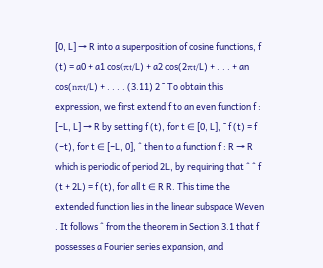[0, L] → R into a superposition of cosine functions, f (t) = a0 + a1 cos(πt/L) + a2 cos(2πt/L) + . . . + an cos(nπt/L) + . . . . (3.11) 2 ˜ To obtain this expression, we first extend f to an even function f : [−L, L] → R by setting f (t), for t ∈ [0, L], ˜ f (t) = f (−t), for t ∈ [−L, 0], ˆ then to a function f : R → R which is periodic of period 2L, by requiring that ˆ ˆ f (t + 2L) = f (t), for all t ∈ R R. This time the extended function lies in the linear subspace Weven . It follows ˆ from the theorem in Section 3.1 that f possesses a Fourier series expansion, and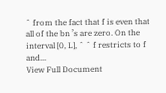ˆ from the fact that f is even that all of the bn ’s are zero. On the interval [0, L], ˆ ˆ f restricts to f and...
View Full Document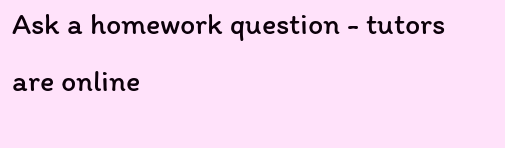Ask a homework question - tutors are online